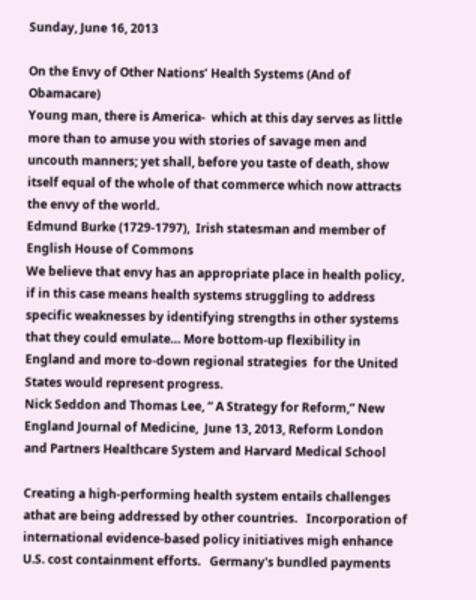Sunday, June 16, 2013

On the Envy of Other Nations’ Health Systems (And of Obamacare)
Young man, there is America-  which at this day serves as little more than to amuse you with stories of savage men and uncouth manners; yet shall, before you taste of death, show itself equal of the whole of that commerce which now attracts the envy of the world.
Edmund Burke (1729-1797),  Irish statesman and member of English House of Commons
We believe that envy has an appropriate place in health policy, if in this case means health systems struggling to address specific weaknesses by identifying strengths in other systems that they could emulate… More bottom-up flexibility in England and more to-down regional strategies  for the United States would represent progress.
Nick Seddon and Thomas Lee, “ A Strategy for Reform,” New England Journal of Medicine,  June 13, 2013, Reform London and Partners Healthcare System and Harvard Medical School

Creating a high-performing health system entails challenges athat are being addressed by other countries.   Incorporation of international evidence-based policy initiatives migh enhance U.S. cost containment efforts.   Germany's bundled payments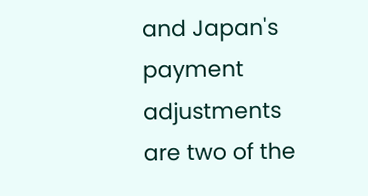and Japan's payment adjustments are two of the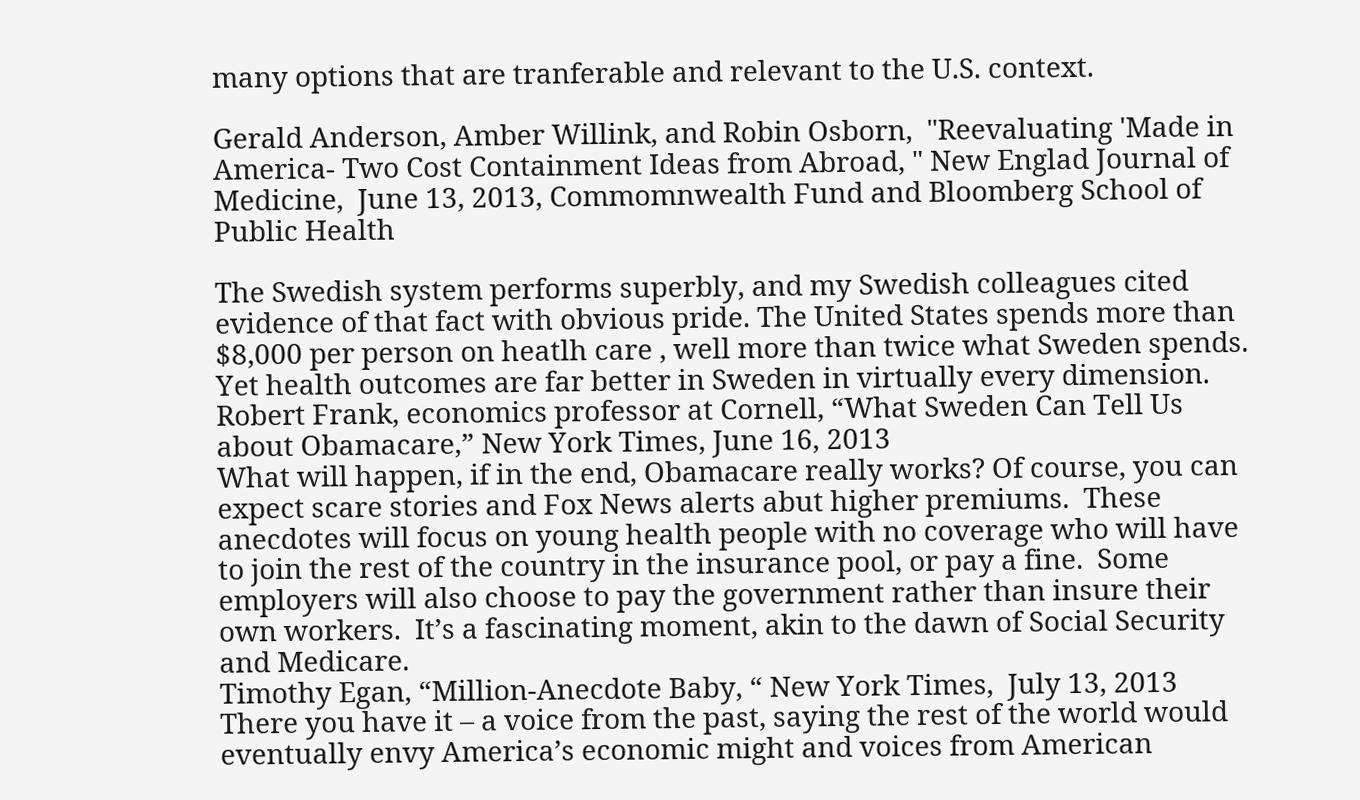many options that are tranferable and relevant to the U.S. context.

Gerald Anderson, Amber Willink, and Robin Osborn,  "Reevaluating 'Made in America- Two Cost Containment Ideas from Abroad, " New Englad Journal of Medicine,  June 13, 2013, Commomnwealth Fund and Bloomberg School of Public Health

The Swedish system performs superbly, and my Swedish colleagues cited evidence of that fact with obvious pride. The United States spends more than $8,000 per person on heatlh care , well more than twice what Sweden spends.  Yet health outcomes are far better in Sweden in virtually every dimension.
Robert Frank, economics professor at Cornell, “What Sweden Can Tell Us about Obamacare,” New York Times, June 16, 2013
What will happen, if in the end, Obamacare really works? Of course, you can expect scare stories and Fox News alerts abut higher premiums.  These anecdotes will focus on young health people with no coverage who will have to join the rest of the country in the insurance pool, or pay a fine.  Some employers will also choose to pay the government rather than insure their own workers.  It’s a fascinating moment, akin to the dawn of Social Security and Medicare.
Timothy Egan, “Million-Anecdote Baby, “ New York Times,  July 13, 2013
There you have it – a voice from the past, saying the rest of the world would eventually envy America’s economic might and voices from American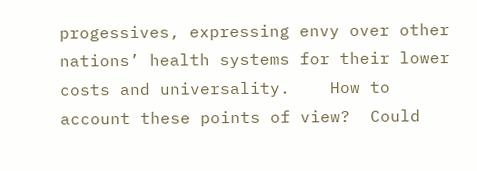progessives, expressing envy over other nations’ health systems for their lower costs and universality.    How to account these points of view?  Could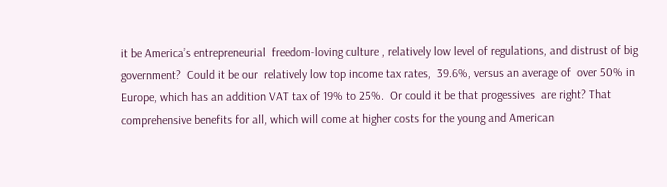it be America’s entrepreneurial  freedom-loving culture , relatively low level of regulations, and distrust of big government?  Could it be our  relatively low top income tax rates,  39.6%, versus an average of  over 50% in Europe, which has an addition VAT tax of 19% to 25%.  Or could it be that progessives  are right? That comprehensive benefits for all, which will come at higher costs for the young and American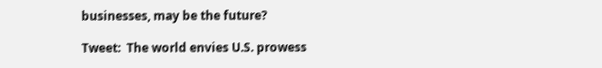businesses, may be the future?

Tweet:  The world envies U.S. prowess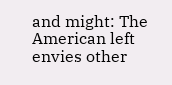and might: The American left envies other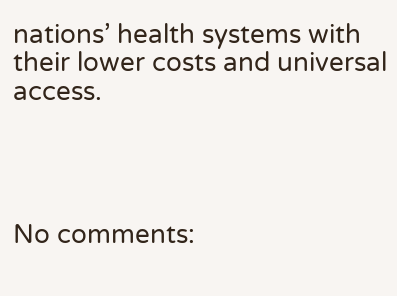nations’ health systems with their lower costs and universal access.




No comments: